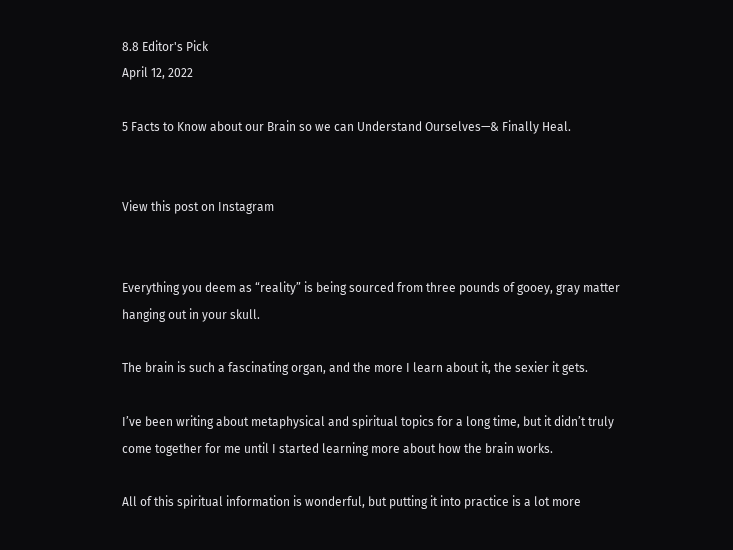8.8 Editor's Pick
April 12, 2022

5 Facts to Know about our Brain so we can Understand Ourselves—& Finally Heal.


View this post on Instagram


Everything you deem as “reality” is being sourced from three pounds of gooey, gray matter hanging out in your skull.

The brain is such a fascinating organ, and the more I learn about it, the sexier it gets.

I’ve been writing about metaphysical and spiritual topics for a long time, but it didn’t truly come together for me until I started learning more about how the brain works.

All of this spiritual information is wonderful, but putting it into practice is a lot more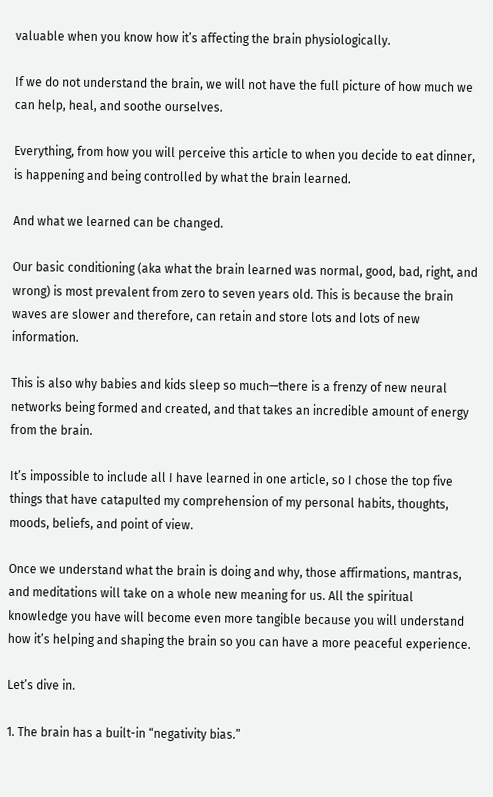valuable when you know how it’s affecting the brain physiologically.

If we do not understand the brain, we will not have the full picture of how much we can help, heal, and soothe ourselves.

Everything, from how you will perceive this article to when you decide to eat dinner, is happening and being controlled by what the brain learned.

And what we learned can be changed.

Our basic conditioning (aka what the brain learned was normal, good, bad, right, and wrong) is most prevalent from zero to seven years old. This is because the brain waves are slower and therefore, can retain and store lots and lots of new information.

This is also why babies and kids sleep so much—there is a frenzy of new neural networks being formed and created, and that takes an incredible amount of energy from the brain.

It’s impossible to include all I have learned in one article, so I chose the top five things that have catapulted my comprehension of my personal habits, thoughts, moods, beliefs, and point of view.

Once we understand what the brain is doing and why, those affirmations, mantras, and meditations will take on a whole new meaning for us. All the spiritual knowledge you have will become even more tangible because you will understand how it’s helping and shaping the brain so you can have a more peaceful experience.

Let’s dive in.

1. The brain has a built-in “negativity bias.”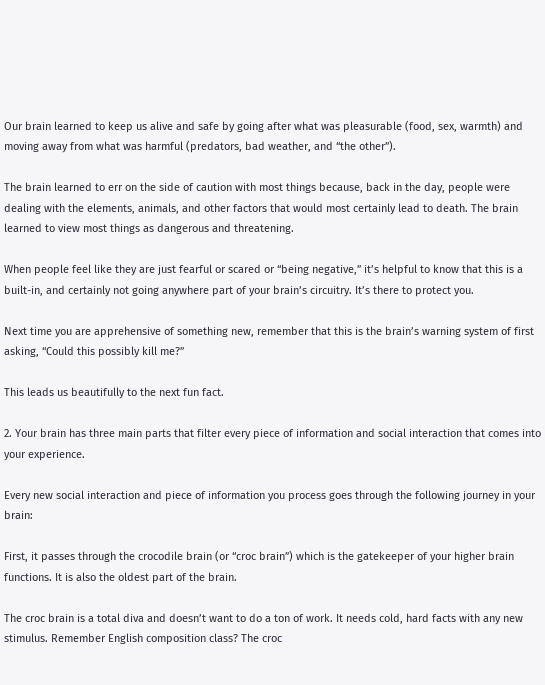Our brain learned to keep us alive and safe by going after what was pleasurable (food, sex, warmth) and moving away from what was harmful (predators, bad weather, and “the other”).

The brain learned to err on the side of caution with most things because, back in the day, people were dealing with the elements, animals, and other factors that would most certainly lead to death. The brain learned to view most things as dangerous and threatening.

When people feel like they are just fearful or scared or “being negative,” it’s helpful to know that this is a built-in, and certainly not going anywhere part of your brain’s circuitry. It’s there to protect you.

Next time you are apprehensive of something new, remember that this is the brain’s warning system of first asking, “Could this possibly kill me?”

This leads us beautifully to the next fun fact.

2. Your brain has three main parts that filter every piece of information and social interaction that comes into your experience.

Every new social interaction and piece of information you process goes through the following journey in your brain:

First, it passes through the crocodile brain (or “croc brain”) which is the gatekeeper of your higher brain functions. It is also the oldest part of the brain.

The croc brain is a total diva and doesn’t want to do a ton of work. It needs cold, hard facts with any new stimulus. Remember English composition class? The croc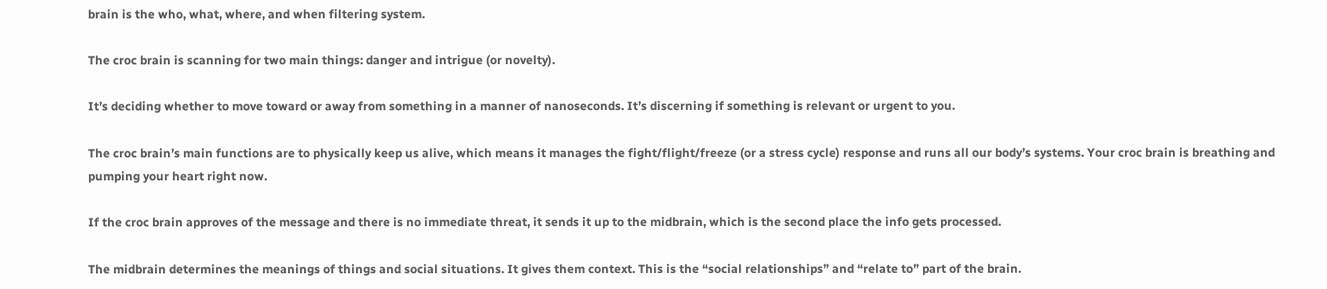brain is the who, what, where, and when filtering system.

The croc brain is scanning for two main things: danger and intrigue (or novelty).

It’s deciding whether to move toward or away from something in a manner of nanoseconds. It’s discerning if something is relevant or urgent to you.

The croc brain’s main functions are to physically keep us alive, which means it manages the fight/flight/freeze (or a stress cycle) response and runs all our body’s systems. Your croc brain is breathing and pumping your heart right now.

If the croc brain approves of the message and there is no immediate threat, it sends it up to the midbrain, which is the second place the info gets processed.

The midbrain determines the meanings of things and social situations. It gives them context. This is the “social relationships” and “relate to” part of the brain.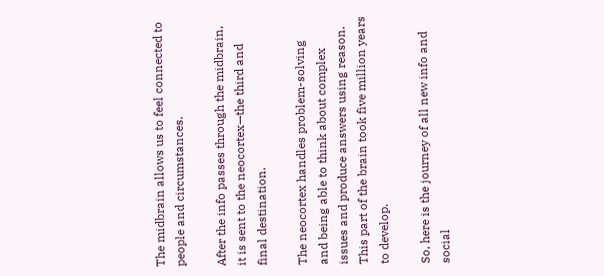The midbrain allows us to feel connected to people and circumstances.

After the info passes through the midbrain, it is sent to the neocortex—the third and final destination.

The neocortex handles problem-solving and being able to think about complex issues and produce answers using reason. This part of the brain took five million years to develop.

So, here is the journey of all new info and social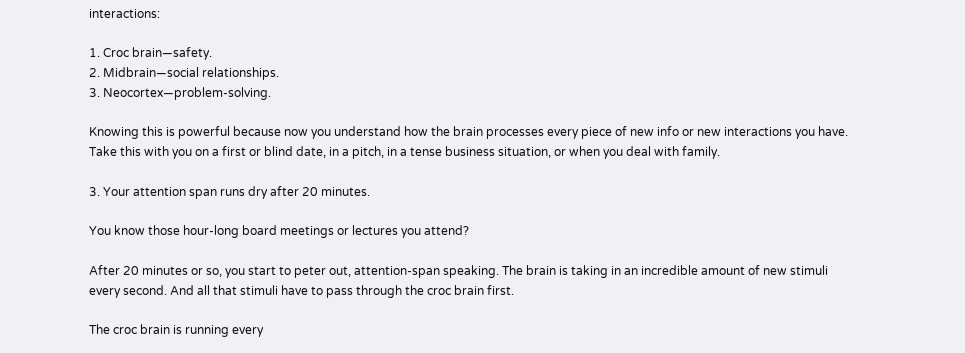interactions:

1. Croc brain—safety.
2. Midbrain—social relationships.
3. Neocortex—problem-solving.

Knowing this is powerful because now you understand how the brain processes every piece of new info or new interactions you have. Take this with you on a first or blind date, in a pitch, in a tense business situation, or when you deal with family.

3. Your attention span runs dry after 20 minutes.

You know those hour-long board meetings or lectures you attend?

After 20 minutes or so, you start to peter out, attention-span speaking. The brain is taking in an incredible amount of new stimuli every second. And all that stimuli have to pass through the croc brain first.

The croc brain is running every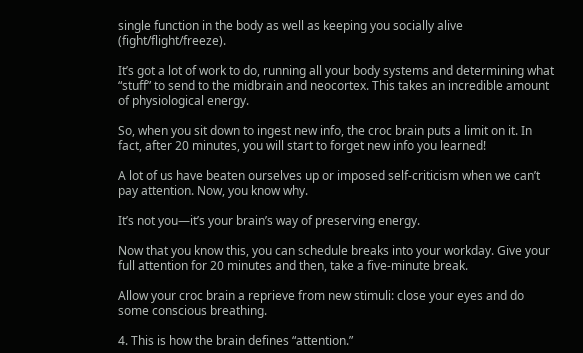single function in the body as well as keeping you socially alive (fight/flight/freeze).

It’s got a lot of work to do, running all your body systems and determining what “stuff” to send to the midbrain and neocortex. This takes an incredible amount of physiological energy.

So, when you sit down to ingest new info, the croc brain puts a limit on it. In fact, after 20 minutes, you will start to forget new info you learned!

A lot of us have beaten ourselves up or imposed self-criticism when we can’t pay attention. Now, you know why.

It’s not you—it’s your brain’s way of preserving energy.

Now that you know this, you can schedule breaks into your workday. Give your full attention for 20 minutes and then, take a five-minute break.

Allow your croc brain a reprieve from new stimuli: close your eyes and do some conscious breathing.

4. This is how the brain defines “attention.”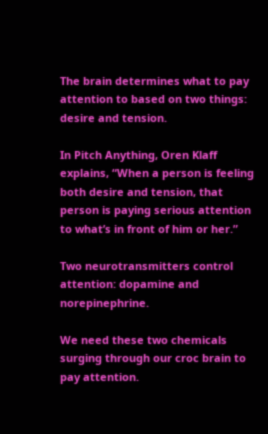The brain determines what to pay attention to based on two things: desire and tension.

In Pitch Anything, Oren Klaff explains, “When a person is feeling both desire and tension, that person is paying serious attention to what’s in front of him or her.”

Two neurotransmitters control attention: dopamine and norepinephrine.

We need these two chemicals surging through our croc brain to pay attention.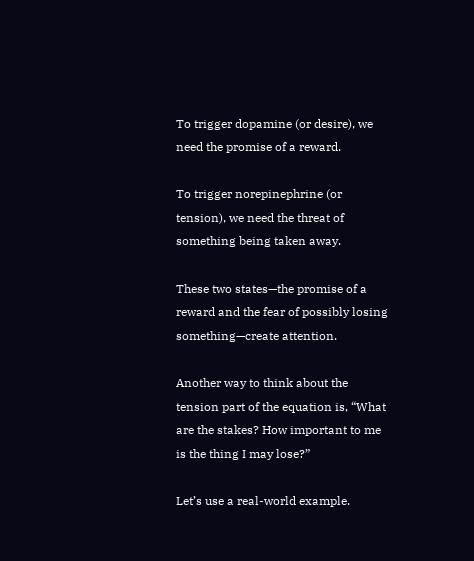To trigger dopamine (or desire), we need the promise of a reward.

To trigger norepinephrine (or tension), we need the threat of something being taken away.

These two states—the promise of a reward and the fear of possibly losing something—create attention.

Another way to think about the tension part of the equation is, “What are the stakes? How important to me is the thing I may lose?”

Let’s use a real-world example.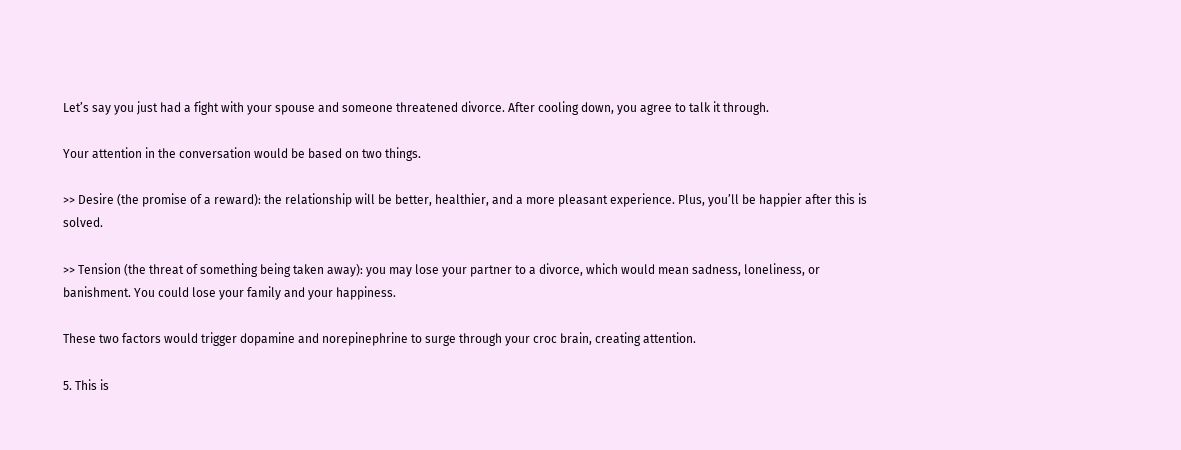Let’s say you just had a fight with your spouse and someone threatened divorce. After cooling down, you agree to talk it through.

Your attention in the conversation would be based on two things.

>> Desire (the promise of a reward): the relationship will be better, healthier, and a more pleasant experience. Plus, you’ll be happier after this is solved.

>> Tension (the threat of something being taken away): you may lose your partner to a divorce, which would mean sadness, loneliness, or banishment. You could lose your family and your happiness.

These two factors would trigger dopamine and norepinephrine to surge through your croc brain, creating attention.

5. This is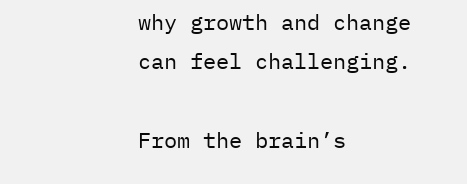why growth and change can feel challenging.

From the brain’s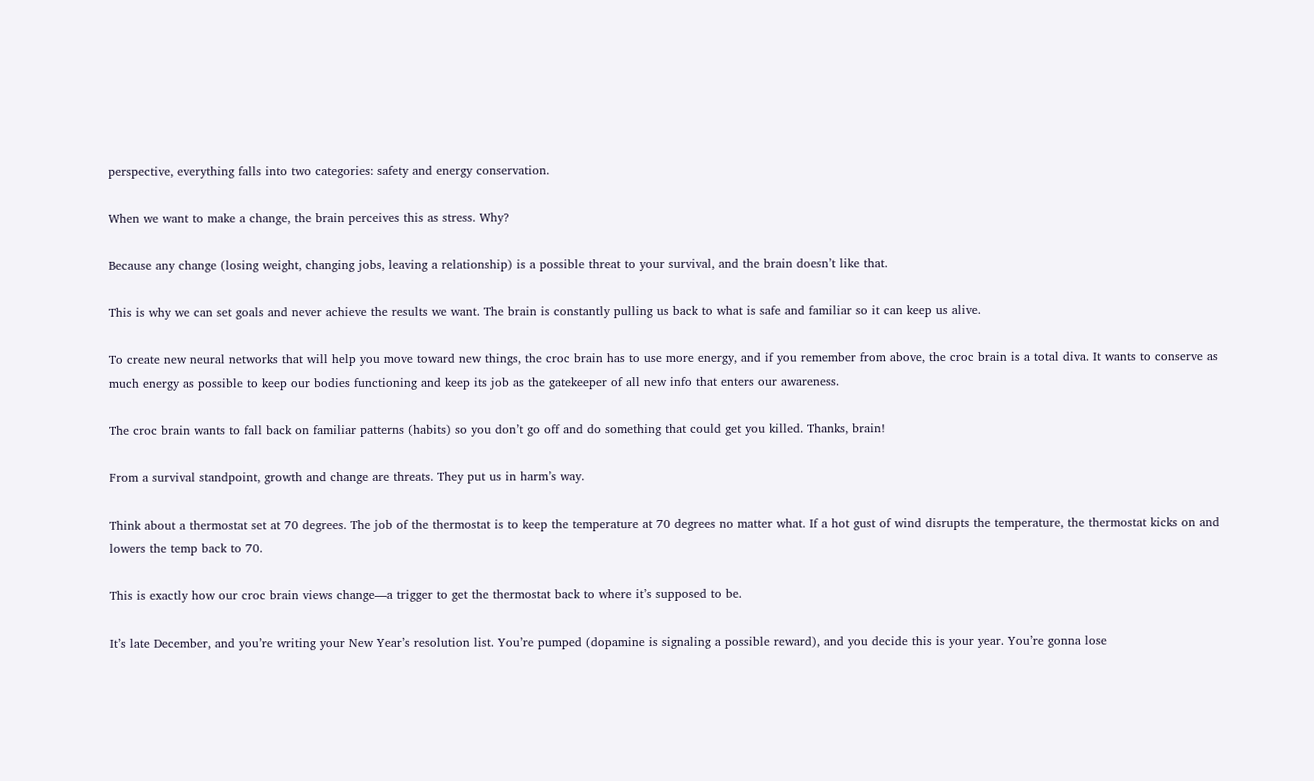perspective, everything falls into two categories: safety and energy conservation.

When we want to make a change, the brain perceives this as stress. Why?

Because any change (losing weight, changing jobs, leaving a relationship) is a possible threat to your survival, and the brain doesn’t like that.

This is why we can set goals and never achieve the results we want. The brain is constantly pulling us back to what is safe and familiar so it can keep us alive.

To create new neural networks that will help you move toward new things, the croc brain has to use more energy, and if you remember from above, the croc brain is a total diva. It wants to conserve as much energy as possible to keep our bodies functioning and keep its job as the gatekeeper of all new info that enters our awareness.

The croc brain wants to fall back on familiar patterns (habits) so you don’t go off and do something that could get you killed. Thanks, brain!

From a survival standpoint, growth and change are threats. They put us in harm’s way.

Think about a thermostat set at 70 degrees. The job of the thermostat is to keep the temperature at 70 degrees no matter what. If a hot gust of wind disrupts the temperature, the thermostat kicks on and lowers the temp back to 70.

This is exactly how our croc brain views change—a trigger to get the thermostat back to where it’s supposed to be.

It’s late December, and you’re writing your New Year’s resolution list. You’re pumped (dopamine is signaling a possible reward), and you decide this is your year. You’re gonna lose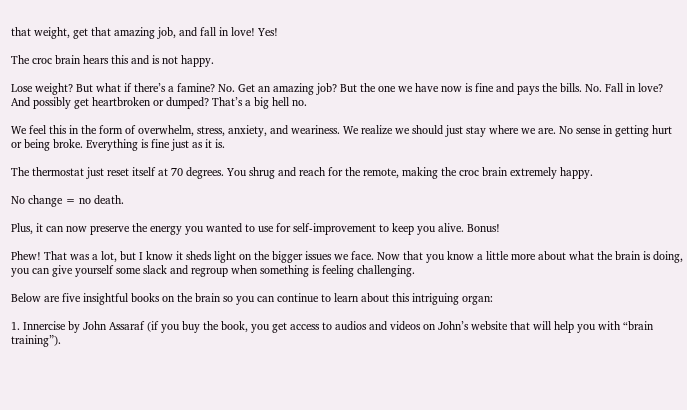that weight, get that amazing job, and fall in love! Yes!

The croc brain hears this and is not happy.

Lose weight? But what if there’s a famine? No. Get an amazing job? But the one we have now is fine and pays the bills. No. Fall in love? And possibly get heartbroken or dumped? That’s a big hell no.

We feel this in the form of overwhelm, stress, anxiety, and weariness. We realize we should just stay where we are. No sense in getting hurt or being broke. Everything is fine just as it is.

The thermostat just reset itself at 70 degrees. You shrug and reach for the remote, making the croc brain extremely happy.

No change = no death.

Plus, it can now preserve the energy you wanted to use for self-improvement to keep you alive. Bonus!

Phew! That was a lot, but I know it sheds light on the bigger issues we face. Now that you know a little more about what the brain is doing, you can give yourself some slack and regroup when something is feeling challenging.

Below are five insightful books on the brain so you can continue to learn about this intriguing organ:

1. Innercise by John Assaraf (if you buy the book, you get access to audios and videos on John’s website that will help you with “brain training”).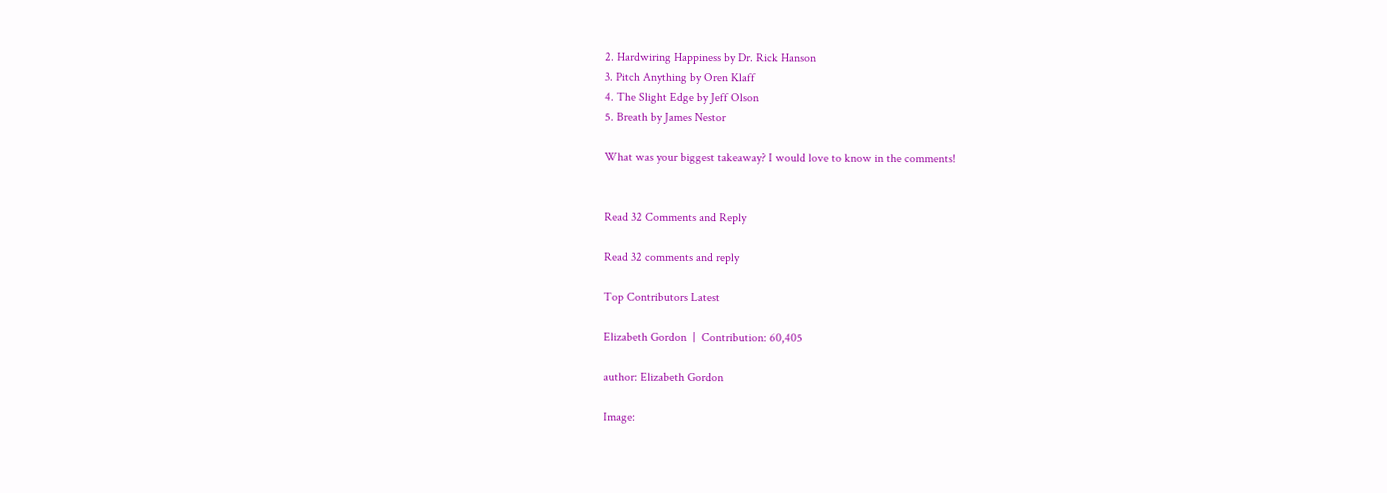2. Hardwiring Happiness by Dr. Rick Hanson
3. Pitch Anything by Oren Klaff
4. The Slight Edge by Jeff Olson
5. Breath by James Nestor

What was your biggest takeaway? I would love to know in the comments!


Read 32 Comments and Reply

Read 32 comments and reply

Top Contributors Latest

Elizabeth Gordon  |  Contribution: 60,405

author: Elizabeth Gordon

Image: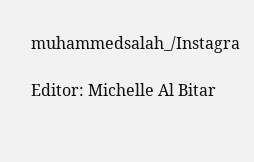muhammedsalah_/Instagra

Editor: Michelle Al Bitar